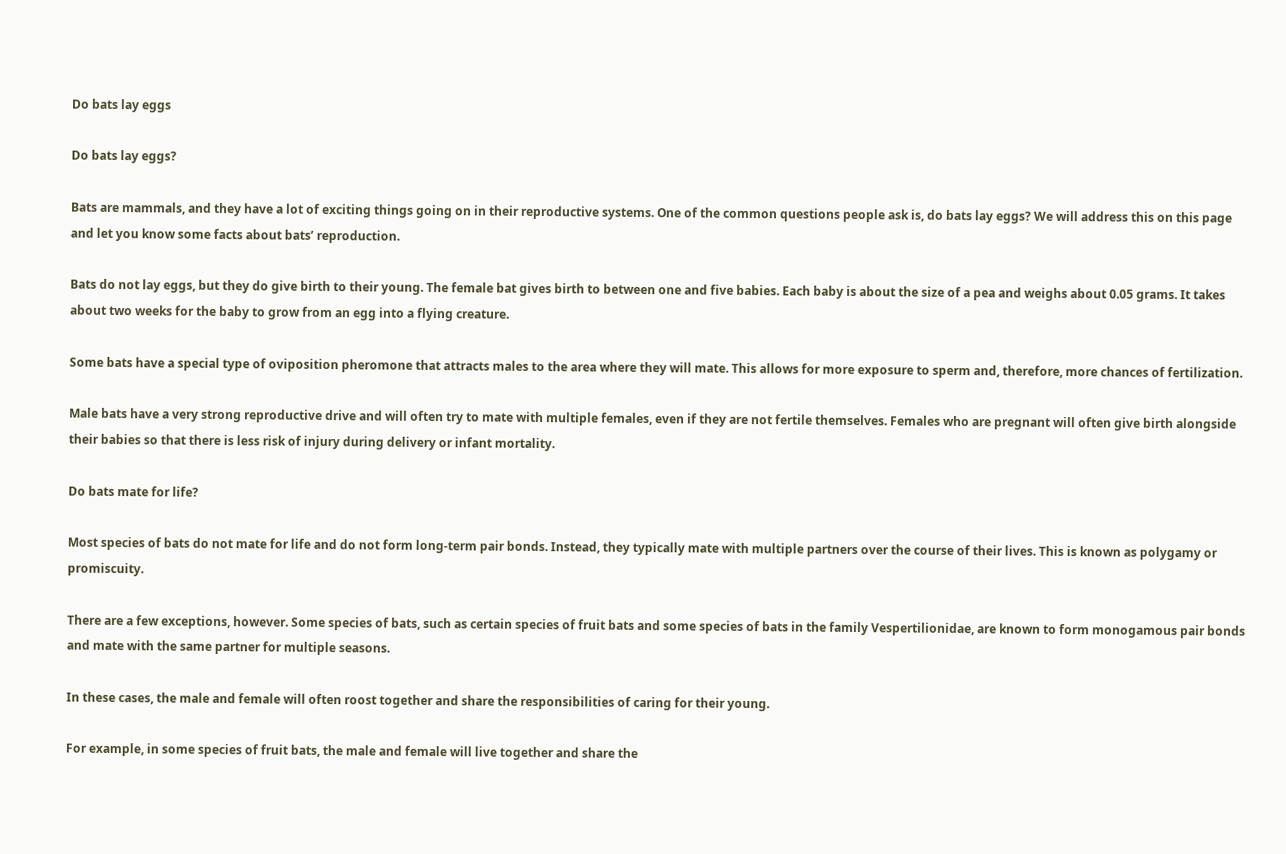Do bats lay eggs

Do bats lay eggs?

Bats are mammals, and they have a lot of exciting things going on in their reproductive systems. One of the common questions people ask is, do bats lay eggs? We will address this on this page and let you know some facts about bats’ reproduction.

Bats do not lay eggs, but they do give birth to their young. The female bat gives birth to between one and five babies. Each baby is about the size of a pea and weighs about 0.05 grams. It takes about two weeks for the baby to grow from an egg into a flying creature.

Some bats have a special type of oviposition pheromone that attracts males to the area where they will mate. This allows for more exposure to sperm and, therefore, more chances of fertilization.

Male bats have a very strong reproductive drive and will often try to mate with multiple females, even if they are not fertile themselves. Females who are pregnant will often give birth alongside their babies so that there is less risk of injury during delivery or infant mortality.

Do bats mate for life?

Most species of bats do not mate for life and do not form long-term pair bonds. Instead, they typically mate with multiple partners over the course of their lives. This is known as polygamy or promiscuity.

There are a few exceptions, however. Some species of bats, such as certain species of fruit bats and some species of bats in the family Vespertilionidae, are known to form monogamous pair bonds and mate with the same partner for multiple seasons.

In these cases, the male and female will often roost together and share the responsibilities of caring for their young.

For example, in some species of fruit bats, the male and female will live together and share the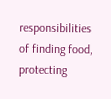responsibilities of finding food, protecting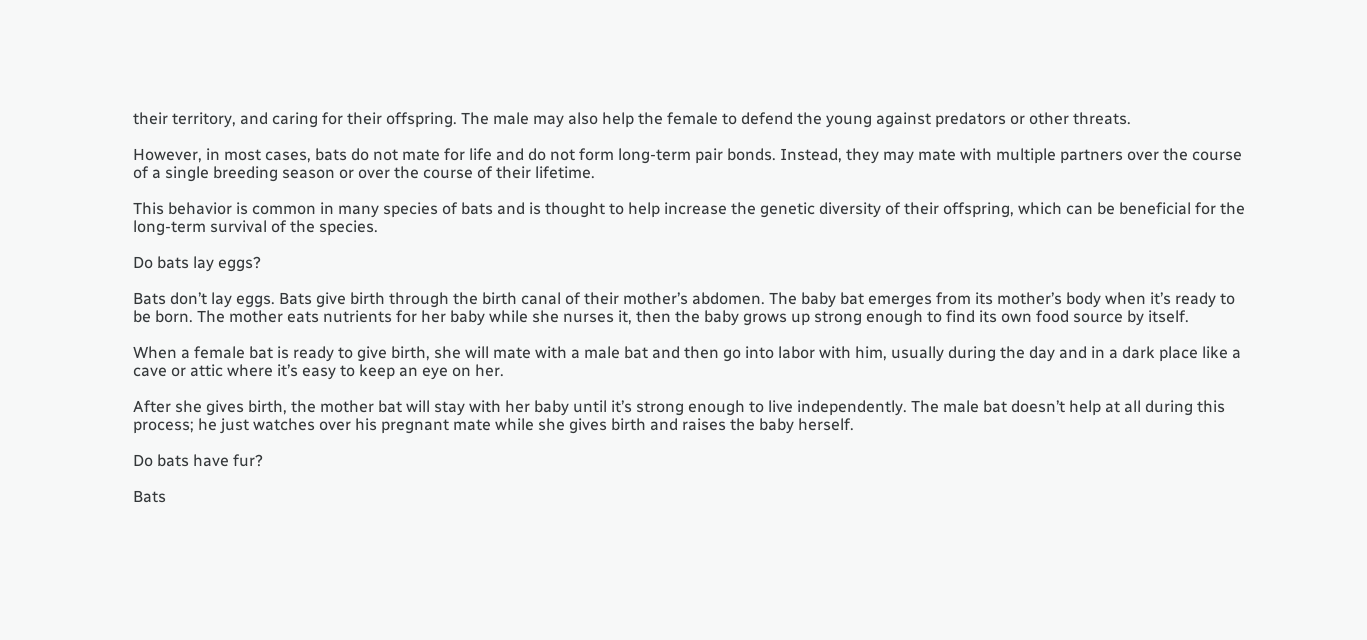their territory, and caring for their offspring. The male may also help the female to defend the young against predators or other threats.

However, in most cases, bats do not mate for life and do not form long-term pair bonds. Instead, they may mate with multiple partners over the course of a single breeding season or over the course of their lifetime.

This behavior is common in many species of bats and is thought to help increase the genetic diversity of their offspring, which can be beneficial for the long-term survival of the species.

Do bats lay eggs?

Bats don’t lay eggs. Bats give birth through the birth canal of their mother’s abdomen. The baby bat emerges from its mother’s body when it’s ready to be born. The mother eats nutrients for her baby while she nurses it, then the baby grows up strong enough to find its own food source by itself.

When a female bat is ready to give birth, she will mate with a male bat and then go into labor with him, usually during the day and in a dark place like a cave or attic where it’s easy to keep an eye on her.

After she gives birth, the mother bat will stay with her baby until it’s strong enough to live independently. The male bat doesn’t help at all during this process; he just watches over his pregnant mate while she gives birth and raises the baby herself.

Do bats have fur?

Bats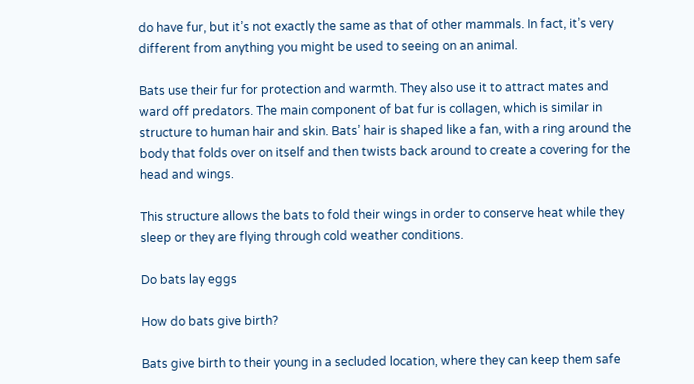do have fur, but it’s not exactly the same as that of other mammals. In fact, it’s very different from anything you might be used to seeing on an animal.

Bats use their fur for protection and warmth. They also use it to attract mates and ward off predators. The main component of bat fur is collagen, which is similar in structure to human hair and skin. Bats’ hair is shaped like a fan, with a ring around the body that folds over on itself and then twists back around to create a covering for the head and wings.

This structure allows the bats to fold their wings in order to conserve heat while they sleep or they are flying through cold weather conditions.

Do bats lay eggs

How do bats give birth?

Bats give birth to their young in a secluded location, where they can keep them safe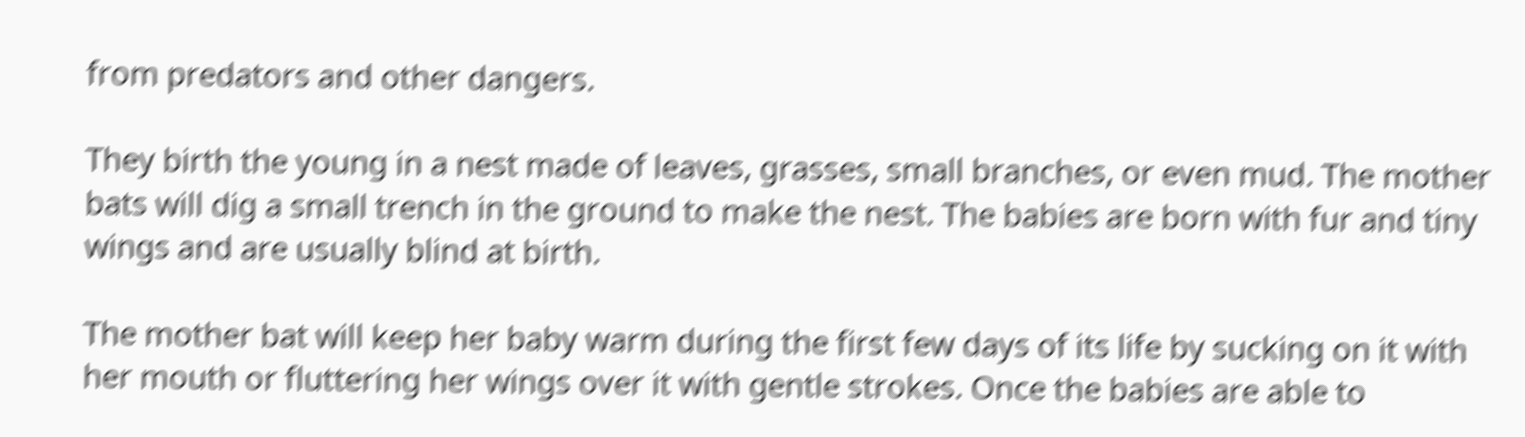from predators and other dangers.

They birth the young in a nest made of leaves, grasses, small branches, or even mud. The mother bats will dig a small trench in the ground to make the nest. The babies are born with fur and tiny wings and are usually blind at birth.

The mother bat will keep her baby warm during the first few days of its life by sucking on it with her mouth or fluttering her wings over it with gentle strokes. Once the babies are able to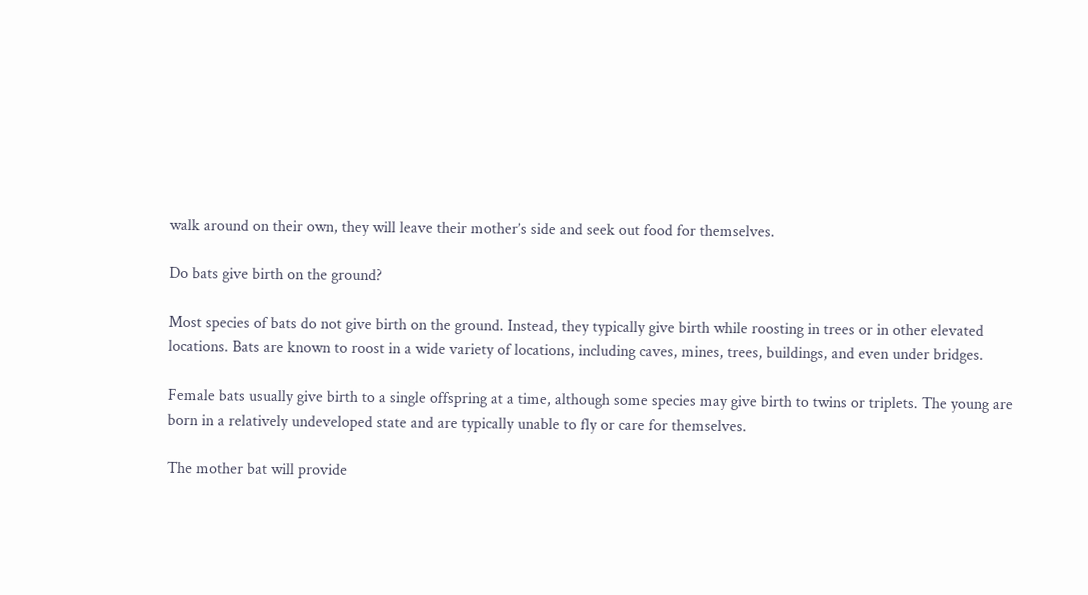walk around on their own, they will leave their mother’s side and seek out food for themselves.

Do bats give birth on the ground?

Most species of bats do not give birth on the ground. Instead, they typically give birth while roosting in trees or in other elevated locations. Bats are known to roost in a wide variety of locations, including caves, mines, trees, buildings, and even under bridges.

Female bats usually give birth to a single offspring at a time, although some species may give birth to twins or triplets. The young are born in a relatively undeveloped state and are typically unable to fly or care for themselves.

The mother bat will provide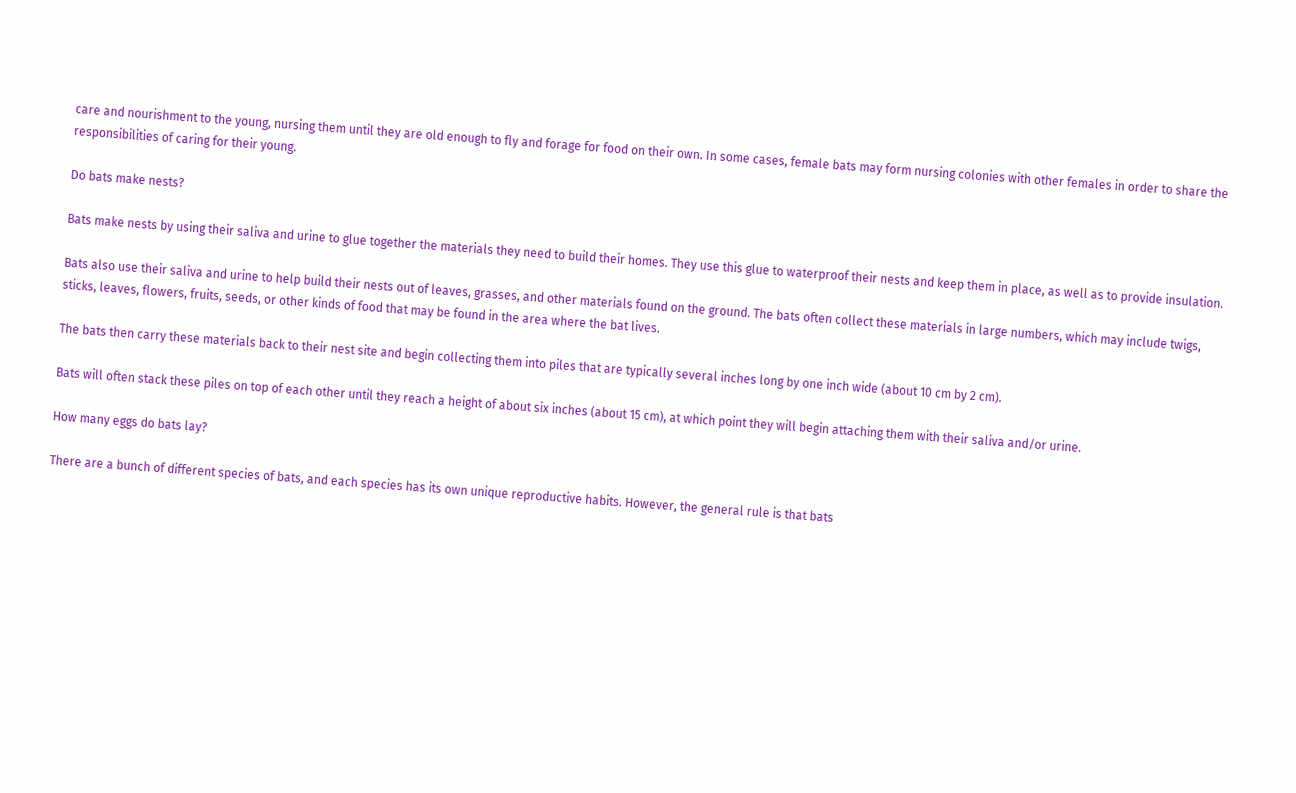care and nourishment to the young, nursing them until they are old enough to fly and forage for food on their own. In some cases, female bats may form nursing colonies with other females in order to share the responsibilities of caring for their young.

Do bats make nests?

Bats make nests by using their saliva and urine to glue together the materials they need to build their homes. They use this glue to waterproof their nests and keep them in place, as well as to provide insulation.

Bats also use their saliva and urine to help build their nests out of leaves, grasses, and other materials found on the ground. The bats often collect these materials in large numbers, which may include twigs, sticks, leaves, flowers, fruits, seeds, or other kinds of food that may be found in the area where the bat lives.

The bats then carry these materials back to their nest site and begin collecting them into piles that are typically several inches long by one inch wide (about 10 cm by 2 cm).

Bats will often stack these piles on top of each other until they reach a height of about six inches (about 15 cm), at which point they will begin attaching them with their saliva and/or urine.

How many eggs do bats lay?

There are a bunch of different species of bats, and each species has its own unique reproductive habits. However, the general rule is that bats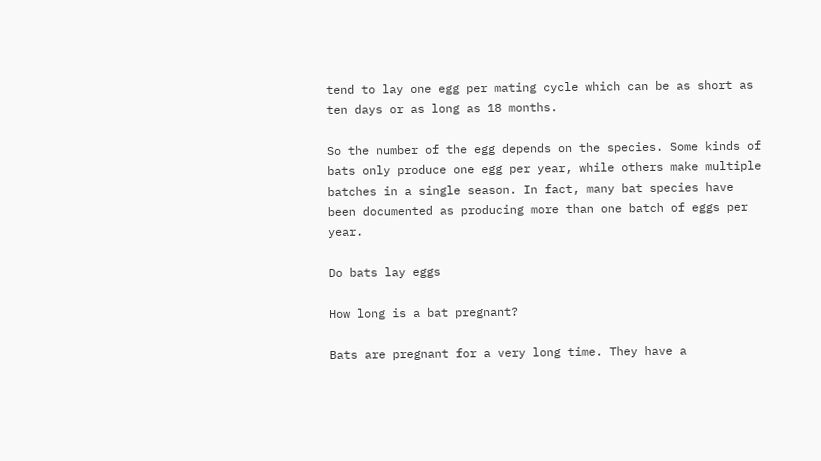tend to lay one egg per mating cycle which can be as short as ten days or as long as 18 months.

So the number of the egg depends on the species. Some kinds of bats only produce one egg per year, while others make multiple batches in a single season. In fact, many bat species have been documented as producing more than one batch of eggs per year.

Do bats lay eggs

How long is a bat pregnant?

Bats are pregnant for a very long time. They have a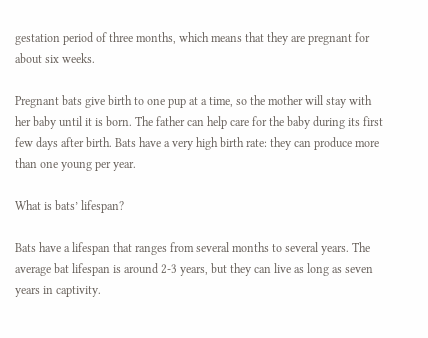gestation period of three months, which means that they are pregnant for about six weeks.

Pregnant bats give birth to one pup at a time, so the mother will stay with her baby until it is born. The father can help care for the baby during its first few days after birth. Bats have a very high birth rate: they can produce more than one young per year.

What is bats’ lifespan?

Bats have a lifespan that ranges from several months to several years. The average bat lifespan is around 2-3 years, but they can live as long as seven years in captivity.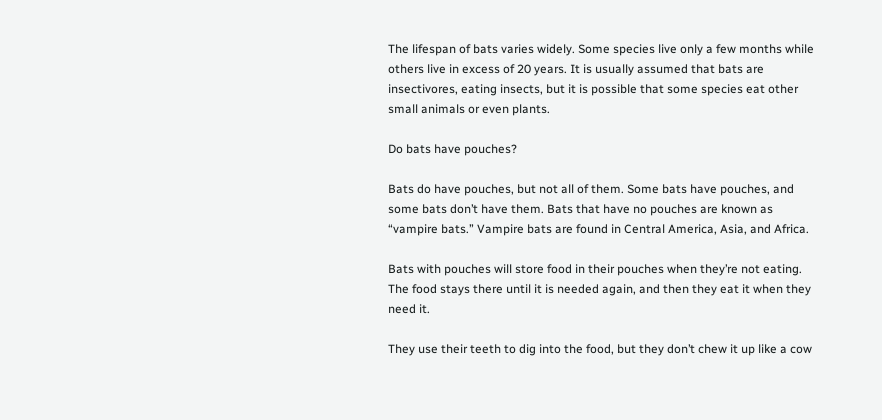The lifespan of bats varies widely. Some species live only a few months while others live in excess of 20 years. It is usually assumed that bats are insectivores, eating insects, but it is possible that some species eat other small animals or even plants.

Do bats have pouches?

Bats do have pouches, but not all of them. Some bats have pouches, and some bats don’t have them. Bats that have no pouches are known as “vampire bats.” Vampire bats are found in Central America, Asia, and Africa.

Bats with pouches will store food in their pouches when they’re not eating. The food stays there until it is needed again, and then they eat it when they need it.

They use their teeth to dig into the food, but they don’t chew it up like a cow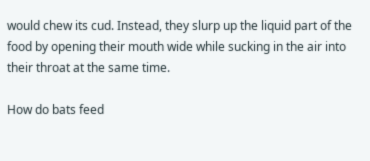would chew its cud. Instead, they slurp up the liquid part of the food by opening their mouth wide while sucking in the air into their throat at the same time.

How do bats feed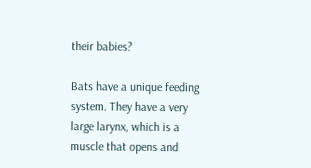their babies?

Bats have a unique feeding system. They have a very large larynx, which is a muscle that opens and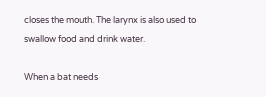closes the mouth. The larynx is also used to swallow food and drink water.

When a bat needs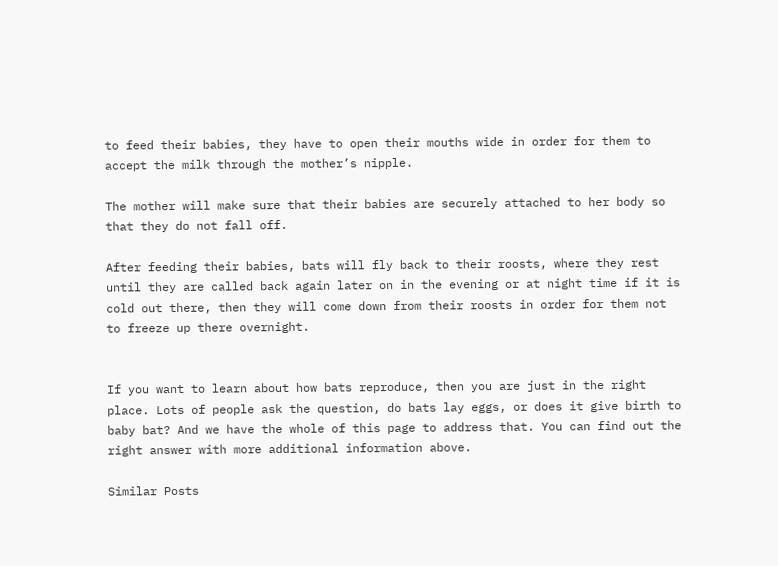to feed their babies, they have to open their mouths wide in order for them to accept the milk through the mother’s nipple.

The mother will make sure that their babies are securely attached to her body so that they do not fall off.

After feeding their babies, bats will fly back to their roosts, where they rest until they are called back again later on in the evening or at night time if it is cold out there, then they will come down from their roosts in order for them not to freeze up there overnight.


If you want to learn about how bats reproduce, then you are just in the right place. Lots of people ask the question, do bats lay eggs, or does it give birth to baby bat? And we have the whole of this page to address that. You can find out the right answer with more additional information above.

Similar Posts